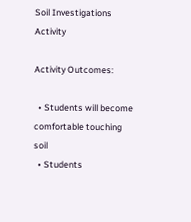Soil Investigations Activity

Activity Outcomes:

  • Students will become comfortable touching soil
  • Students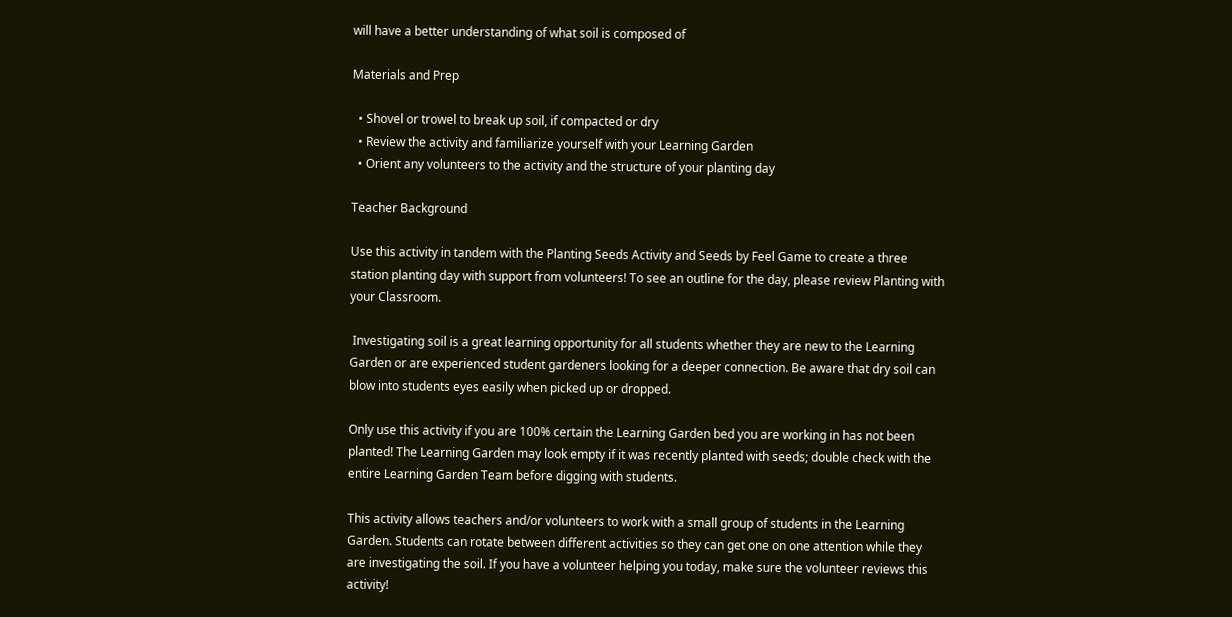will have a better understanding of what soil is composed of

Materials and Prep

  • Shovel or trowel to break up soil, if compacted or dry
  • Review the activity and familiarize yourself with your Learning Garden
  • Orient any volunteers to the activity and the structure of your planting day

Teacher Background

Use this activity in tandem with the Planting Seeds Activity and Seeds by Feel Game to create a three station planting day with support from volunteers! To see an outline for the day, please review Planting with your Classroom.

 Investigating soil is a great learning opportunity for all students whether they are new to the Learning Garden or are experienced student gardeners looking for a deeper connection. Be aware that dry soil can blow into students eyes easily when picked up or dropped.

Only use this activity if you are 100% certain the Learning Garden bed you are working in has not been planted! The Learning Garden may look empty if it was recently planted with seeds; double check with the entire Learning Garden Team before digging with students.

This activity allows teachers and/or volunteers to work with a small group of students in the Learning Garden. Students can rotate between different activities so they can get one on one attention while they are investigating the soil. If you have a volunteer helping you today, make sure the volunteer reviews this activity!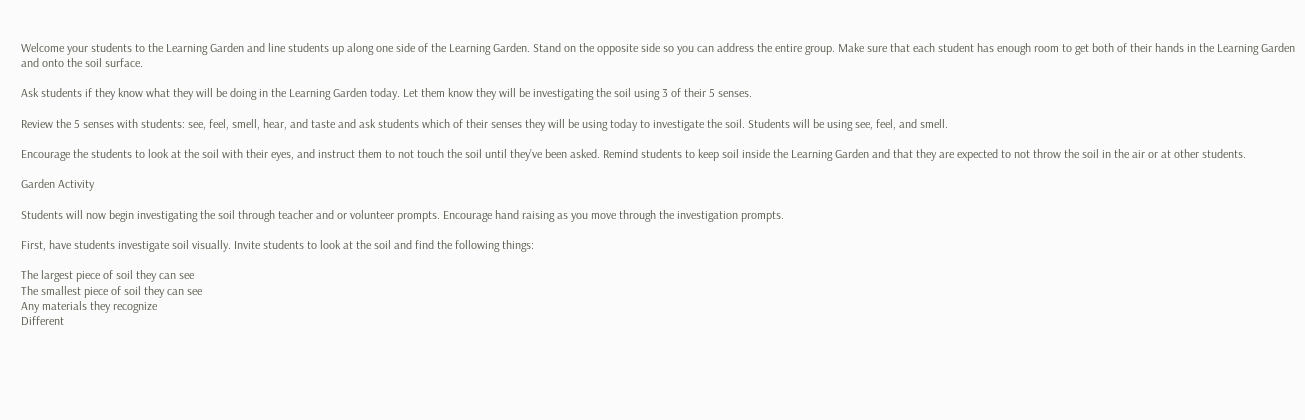Welcome your students to the Learning Garden and line students up along one side of the Learning Garden. Stand on the opposite side so you can address the entire group. Make sure that each student has enough room to get both of their hands in the Learning Garden and onto the soil surface.

Ask students if they know what they will be doing in the Learning Garden today. Let them know they will be investigating the soil using 3 of their 5 senses.

Review the 5 senses with students: see, feel, smell, hear, and taste and ask students which of their senses they will be using today to investigate the soil. Students will be using see, feel, and smell.

Encourage the students to look at the soil with their eyes, and instruct them to not touch the soil until they’ve been asked. Remind students to keep soil inside the Learning Garden and that they are expected to not throw the soil in the air or at other students.

Garden Activity

Students will now begin investigating the soil through teacher and or volunteer prompts. Encourage hand raising as you move through the investigation prompts.

First, have students investigate soil visually. Invite students to look at the soil and find the following things:

The largest piece of soil they can see
The smallest piece of soil they can see
Any materials they recognize
Different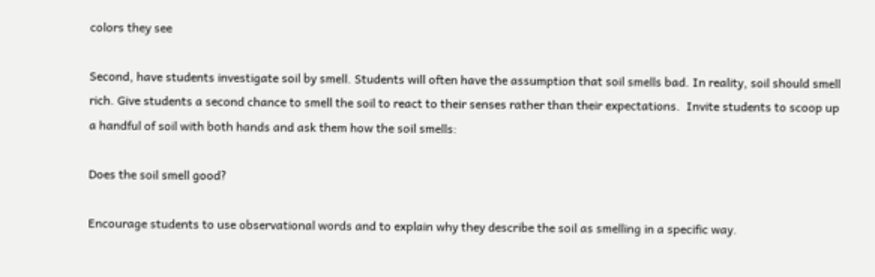colors they see

Second, have students investigate soil by smell. Students will often have the assumption that soil smells bad. In reality, soil should smell rich. Give students a second chance to smell the soil to react to their senses rather than their expectations.  Invite students to scoop up a handful of soil with both hands and ask them how the soil smells:

Does the soil smell good?

Encourage students to use observational words and to explain why they describe the soil as smelling in a specific way.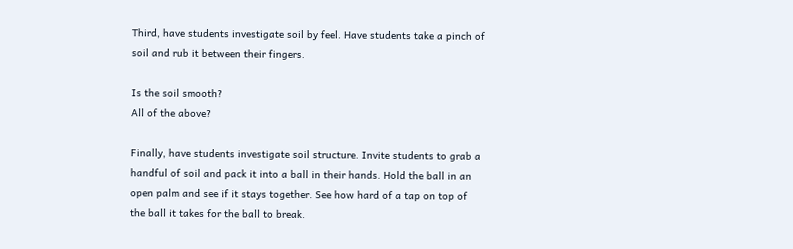Third, have students investigate soil by feel. Have students take a pinch of soil and rub it between their fingers.

Is the soil smooth?
All of the above?

Finally, have students investigate soil structure. Invite students to grab a handful of soil and pack it into a ball in their hands. Hold the ball in an open palm and see if it stays together. See how hard of a tap on top of the ball it takes for the ball to break.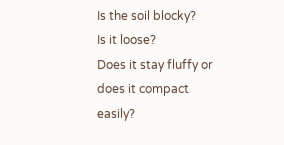Is the soil blocky?
Is it loose?
Does it stay fluffy or does it compact easily?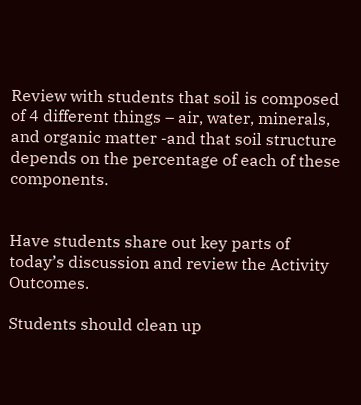Review with students that soil is composed of 4 different things – air, water, minerals, and organic matter -and that soil structure depends on the percentage of each of these components.


Have students share out key parts of today’s discussion and review the Activity Outcomes.

Students should clean up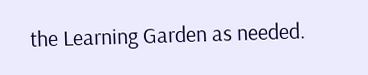the Learning Garden as needed.